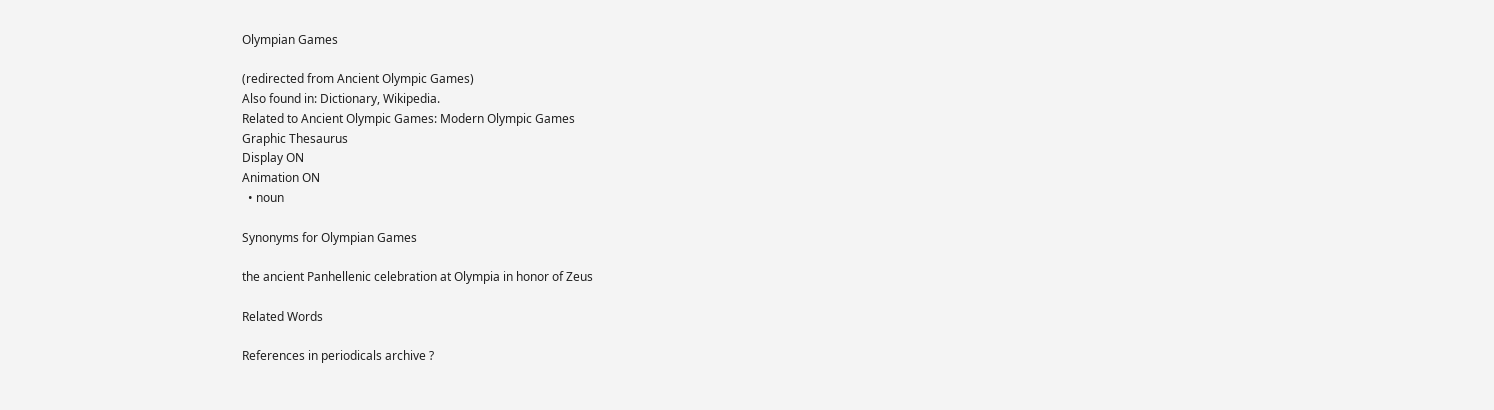Olympian Games

(redirected from Ancient Olympic Games)
Also found in: Dictionary, Wikipedia.
Related to Ancient Olympic Games: Modern Olympic Games
Graphic Thesaurus
Display ON
Animation ON
  • noun

Synonyms for Olympian Games

the ancient Panhellenic celebration at Olympia in honor of Zeus

Related Words

References in periodicals archive ?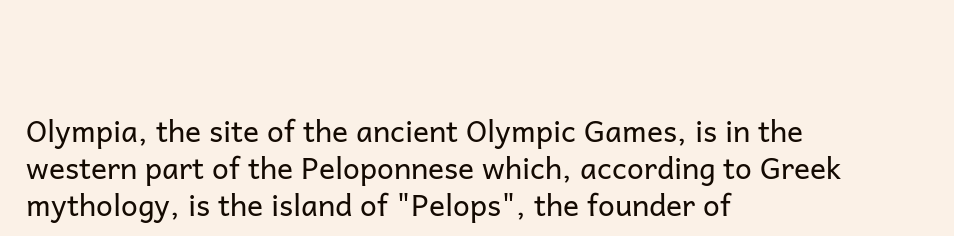Olympia, the site of the ancient Olympic Games, is in the western part of the Peloponnese which, according to Greek mythology, is the island of "Pelops", the founder of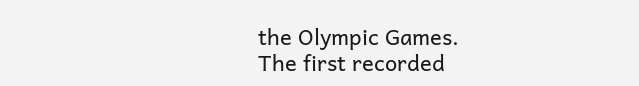the Olympic Games.
The first recorded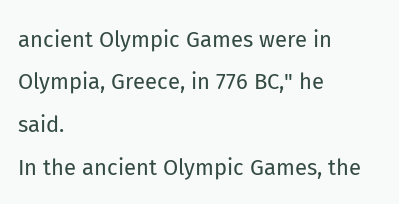ancient Olympic Games were in Olympia, Greece, in 776 BC," he said.
In the ancient Olympic Games, the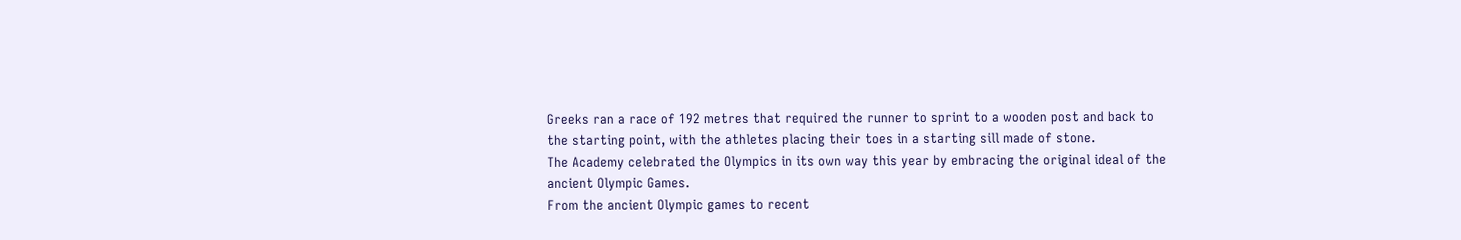Greeks ran a race of 192 metres that required the runner to sprint to a wooden post and back to the starting point, with the athletes placing their toes in a starting sill made of stone.
The Academy celebrated the Olympics in its own way this year by embracing the original ideal of the ancient Olympic Games.
From the ancient Olympic games to recent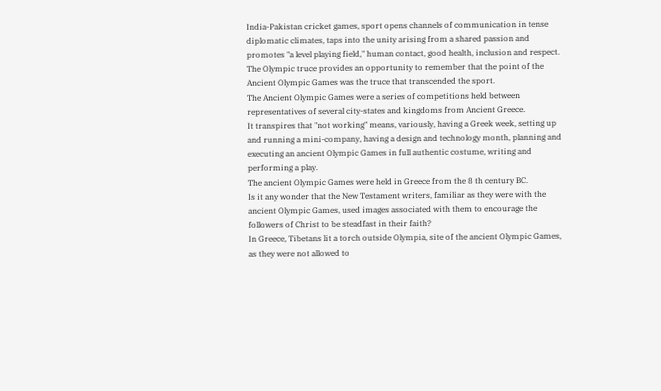India-Pakistan cricket games, sport opens channels of communication in tense diplomatic climates, taps into the unity arising from a shared passion and promotes "a level playing field," human contact, good health, inclusion and respect.
The Olympic truce provides an opportunity to remember that the point of the Ancient Olympic Games was the truce that transcended the sport.
The Ancient Olympic Games were a series of competitions held between representatives of several city-states and kingdoms from Ancient Greece.
It transpires that "not working" means, variously, having a Greek week, setting up and running a mini-company, having a design and technology month, planning and executing an ancient Olympic Games in full authentic costume, writing and performing a play.
The ancient Olympic Games were held in Greece from the 8 th century BC.
Is it any wonder that the New Testament writers, familiar as they were with the ancient Olympic Games, used images associated with them to encourage the followers of Christ to be steadfast in their faith?
In Greece, Tibetans lit a torch outside Olympia, site of the ancient Olympic Games, as they were not allowed to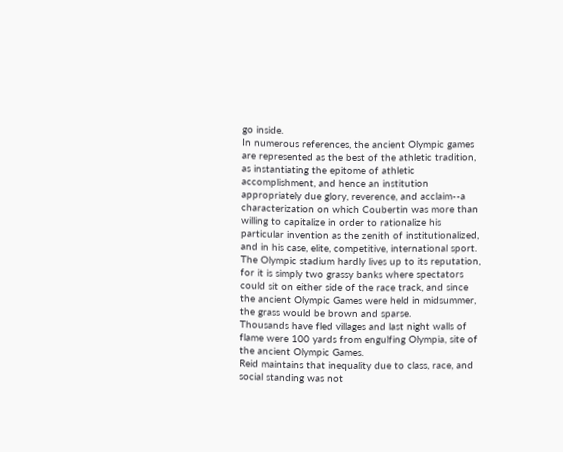go inside.
In numerous references, the ancient Olympic games are represented as the best of the athletic tradition, as instantiating the epitome of athletic accomplishment, and hence an institution appropriately due glory, reverence, and acclaim--a characterization on which Coubertin was more than willing to capitalize in order to rationalize his particular invention as the zenith of institutionalized, and in his case, elite, competitive, international sport.
The Olympic stadium hardly lives up to its reputation, for it is simply two grassy banks where spectators could sit on either side of the race track, and since the ancient Olympic Games were held in midsummer, the grass would be brown and sparse.
Thousands have fled villages and last night walls of flame were 100 yards from engulfing Olympia, site of the ancient Olympic Games.
Reid maintains that inequality due to class, race, and social standing was not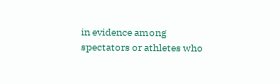in evidence among spectators or athletes who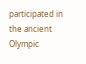participated in the ancient Olympic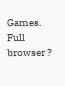Games.
Full browser ?